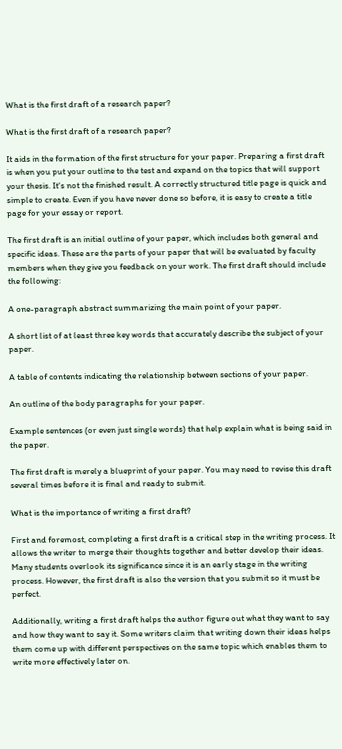What is the first draft of a research paper?

What is the first draft of a research paper?

It aids in the formation of the first structure for your paper. Preparing a first draft is when you put your outline to the test and expand on the topics that will support your thesis. It's not the finished result. A correctly structured title page is quick and simple to create. Even if you have never done so before, it is easy to create a title page for your essay or report.

The first draft is an initial outline of your paper, which includes both general and specific ideas. These are the parts of your paper that will be evaluated by faculty members when they give you feedback on your work. The first draft should include the following:

A one-paragraph abstract summarizing the main point of your paper.

A short list of at least three key words that accurately describe the subject of your paper.

A table of contents indicating the relationship between sections of your paper.

An outline of the body paragraphs for your paper.

Example sentences (or even just single words) that help explain what is being said in the paper.

The first draft is merely a blueprint of your paper. You may need to revise this draft several times before it is final and ready to submit.

What is the importance of writing a first draft?

First and foremost, completing a first draft is a critical step in the writing process. It allows the writer to merge their thoughts together and better develop their ideas. Many students overlook its significance since it is an early stage in the writing process. However, the first draft is also the version that you submit so it must be perfect.

Additionally, writing a first draft helps the author figure out what they want to say and how they want to say it. Some writers claim that writing down their ideas helps them come up with different perspectives on the same topic which enables them to write more effectively later on.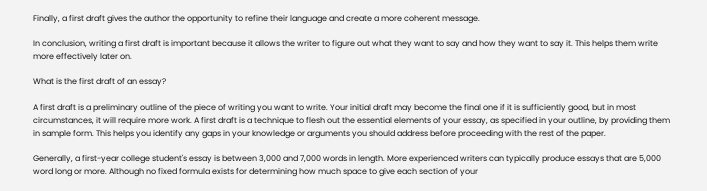Finally, a first draft gives the author the opportunity to refine their language and create a more coherent message.

In conclusion, writing a first draft is important because it allows the writer to figure out what they want to say and how they want to say it. This helps them write more effectively later on.

What is the first draft of an essay?

A first draft is a preliminary outline of the piece of writing you want to write. Your initial draft may become the final one if it is sufficiently good, but in most circumstances, it will require more work. A first draft is a technique to flesh out the essential elements of your essay, as specified in your outline, by providing them in sample form. This helps you identify any gaps in your knowledge or arguments you should address before proceeding with the rest of the paper.

Generally, a first-year college student's essay is between 3,000 and 7,000 words in length. More experienced writers can typically produce essays that are 5,000 word long or more. Although no fixed formula exists for determining how much space to give each section of your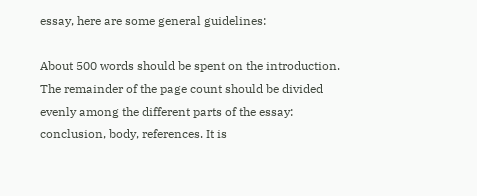essay, here are some general guidelines:

About 500 words should be spent on the introduction. The remainder of the page count should be divided evenly among the different parts of the essay: conclusion, body, references. It is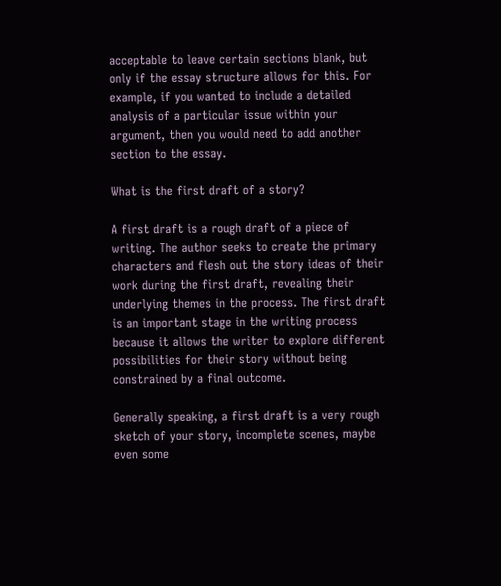acceptable to leave certain sections blank, but only if the essay structure allows for this. For example, if you wanted to include a detailed analysis of a particular issue within your argument, then you would need to add another section to the essay.

What is the first draft of a story?

A first draft is a rough draft of a piece of writing. The author seeks to create the primary characters and flesh out the story ideas of their work during the first draft, revealing their underlying themes in the process. The first draft is an important stage in the writing process because it allows the writer to explore different possibilities for their story without being constrained by a final outcome.

Generally speaking, a first draft is a very rough sketch of your story, incomplete scenes, maybe even some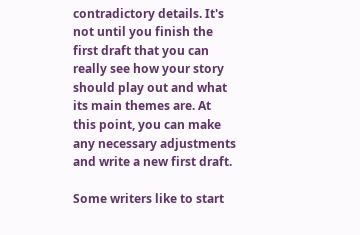contradictory details. It's not until you finish the first draft that you can really see how your story should play out and what its main themes are. At this point, you can make any necessary adjustments and write a new first draft.

Some writers like to start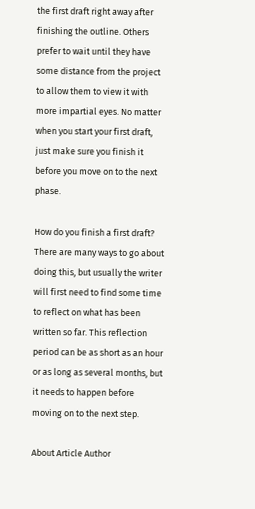the first draft right away after finishing the outline. Others prefer to wait until they have some distance from the project to allow them to view it with more impartial eyes. No matter when you start your first draft, just make sure you finish it before you move on to the next phase.

How do you finish a first draft? There are many ways to go about doing this, but usually the writer will first need to find some time to reflect on what has been written so far. This reflection period can be as short as an hour or as long as several months, but it needs to happen before moving on to the next step.

About Article Author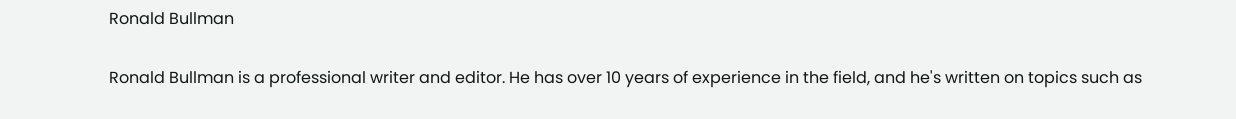Ronald Bullman

Ronald Bullman is a professional writer and editor. He has over 10 years of experience in the field, and he's written on topics such as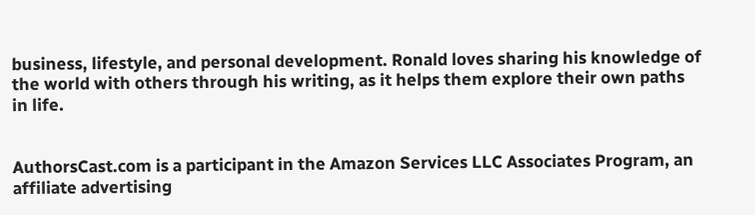business, lifestyle, and personal development. Ronald loves sharing his knowledge of the world with others through his writing, as it helps them explore their own paths in life.


AuthorsCast.com is a participant in the Amazon Services LLC Associates Program, an affiliate advertising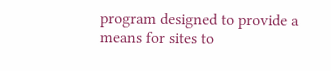program designed to provide a means for sites to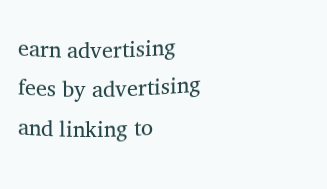earn advertising fees by advertising and linking to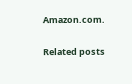Amazon.com.

Related posts